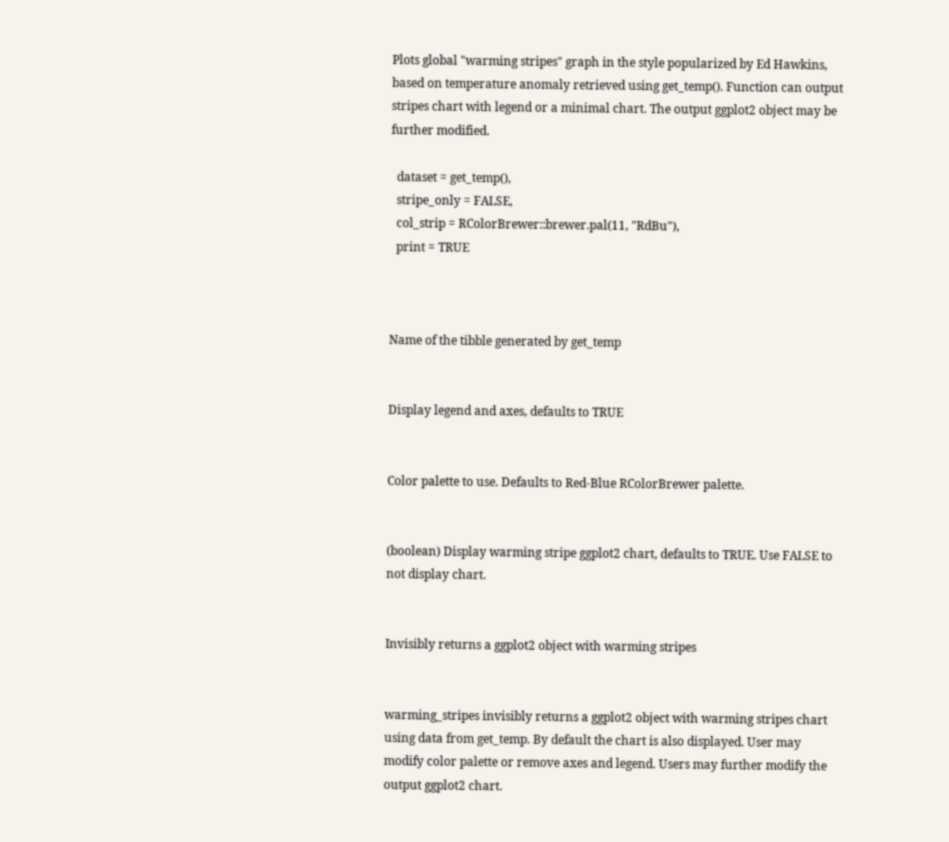Plots global "warming stripes" graph in the style popularized by Ed Hawkins, based on temperature anomaly retrieved using get_temp(). Function can output stripes chart with legend or a minimal chart. The output ggplot2 object may be further modified.

  dataset = get_temp(),
  stripe_only = FALSE,
  col_strip = RColorBrewer::brewer.pal(11, "RdBu"),
  print = TRUE



Name of the tibble generated by get_temp


Display legend and axes, defaults to TRUE


Color palette to use. Defaults to Red-Blue RColorBrewer palette.


(boolean) Display warming stripe ggplot2 chart, defaults to TRUE. Use FALSE to not display chart.


Invisibly returns a ggplot2 object with warming stripes


warming_stripes invisibly returns a ggplot2 object with warming stripes chart using data from get_temp. By default the chart is also displayed. User may modify color palette or remove axes and legend. Users may further modify the output ggplot2 chart.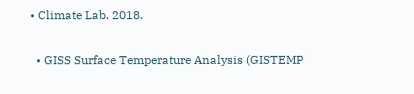• Climate Lab. 2018.

  • GISS Surface Temperature Analysis (GISTEMP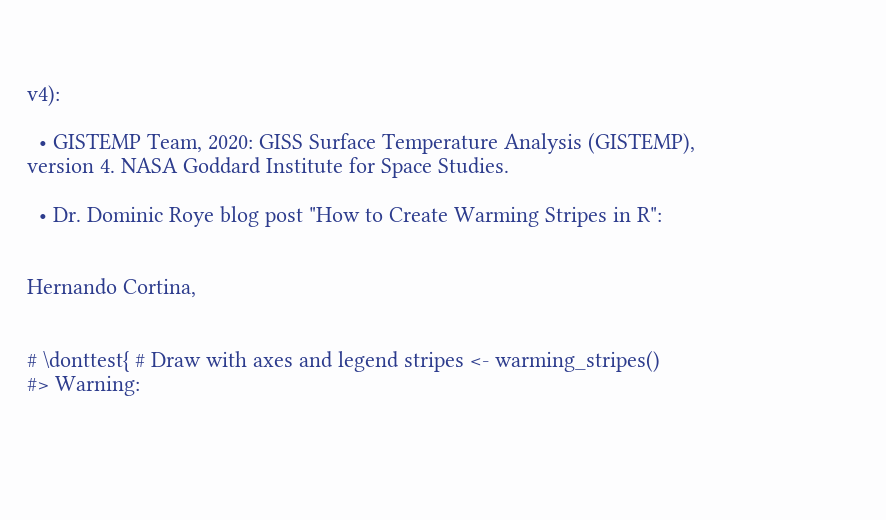v4):

  • GISTEMP Team, 2020: GISS Surface Temperature Analysis (GISTEMP), version 4. NASA Goddard Institute for Space Studies.

  • Dr. Dominic Roye blog post "How to Create Warming Stripes in R":


Hernando Cortina,


# \donttest{ # Draw with axes and legend stripes <- warming_stripes()
#> Warning: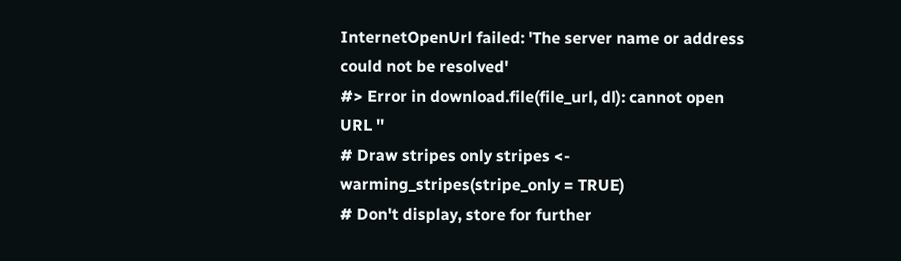InternetOpenUrl failed: 'The server name or address could not be resolved'
#> Error in download.file(file_url, dl): cannot open URL ''
# Draw stripes only stripes <- warming_stripes(stripe_only = TRUE)
# Don't display, store for further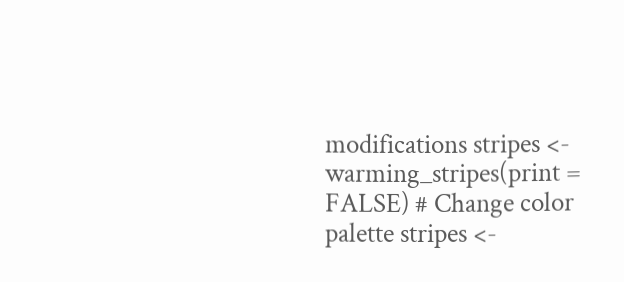modifications stripes <- warming_stripes(print = FALSE) # Change color palette stripes <-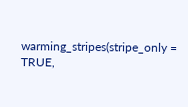warming_stripes(stripe_only = TRUE,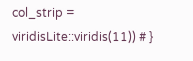col_strip = viridisLite::viridis(11)) # }